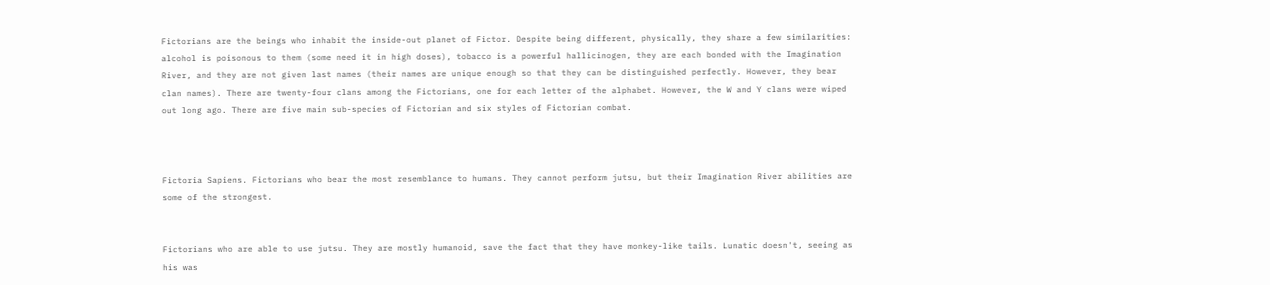Fictorians are the beings who inhabit the inside-out planet of Fictor. Despite being different, physically, they share a few similarities: alcohol is poisonous to them (some need it in high doses), tobacco is a powerful hallicinogen, they are each bonded with the Imagination River, and they are not given last names (their names are unique enough so that they can be distinguished perfectly. However, they bear clan names). There are twenty-four clans among the Fictorians, one for each letter of the alphabet. However, the W and Y clans were wiped out long ago. There are five main sub-species of Fictorian and six styles of Fictorian combat.



Fictoria Sapiens. Fictorians who bear the most resemblance to humans. They cannot perform jutsu, but their Imagination River abilities are some of the strongest.


Fictorians who are able to use jutsu. They are mostly humanoid, save the fact that they have monkey-like tails. Lunatic doesn't, seeing as his was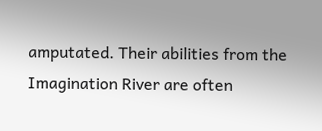amputated. Their abilities from the Imagination River are often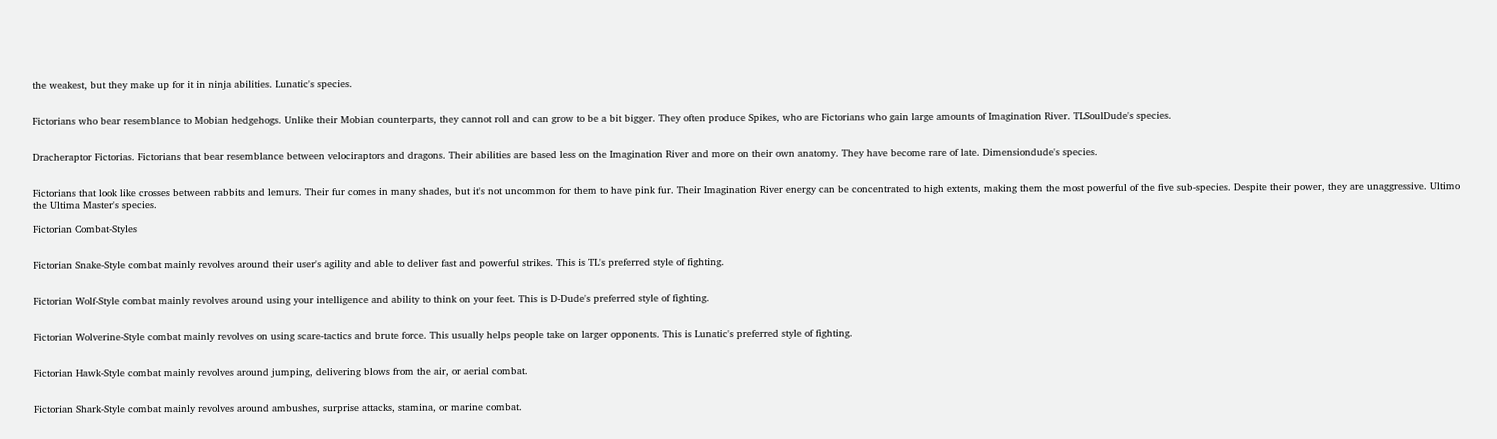the weakest, but they make up for it in ninja abilities. Lunatic's species.


Fictorians who bear resemblance to Mobian hedgehogs. Unlike their Mobian counterparts, they cannot roll and can grow to be a bit bigger. They often produce Spikes, who are Fictorians who gain large amounts of Imagination River. TLSoulDude's species.


Dracheraptor Fictorias. Fictorians that bear resemblance between velociraptors and dragons. Their abilities are based less on the Imagination River and more on their own anatomy. They have become rare of late. Dimensiondude's species.


Fictorians that look like crosses between rabbits and lemurs. Their fur comes in many shades, but it's not uncommon for them to have pink fur. Their Imagination River energy can be concentrated to high extents, making them the most powerful of the five sub-species. Despite their power, they are unaggressive. Ultimo the Ultima Master's species.

Fictorian Combat-Styles


Fictorian Snake-Style combat mainly revolves around their user's agility and able to deliver fast and powerful strikes. This is TL's preferred style of fighting.


Fictorian Wolf-Style combat mainly revolves around using your intelligence and ability to think on your feet. This is D-Dude's preferred style of fighting.


Fictorian Wolverine-Style combat mainly revolves on using scare-tactics and brute force. This usually helps people take on larger opponents. This is Lunatic's preferred style of fighting.


Fictorian Hawk-Style combat mainly revolves around jumping, delivering blows from the air, or aerial combat.


Fictorian Shark-Style combat mainly revolves around ambushes, surprise attacks, stamina, or marine combat.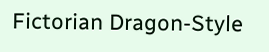Fictorian Dragon-Style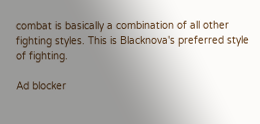combat is basically a combination of all other fighting styles. This is Blacknova's preferred style of fighting.

Ad blocker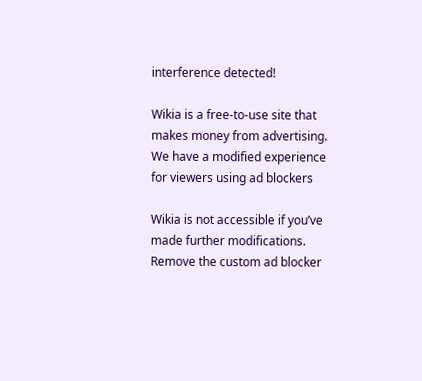interference detected!

Wikia is a free-to-use site that makes money from advertising. We have a modified experience for viewers using ad blockers

Wikia is not accessible if you’ve made further modifications. Remove the custom ad blocker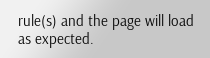rule(s) and the page will load as expected.